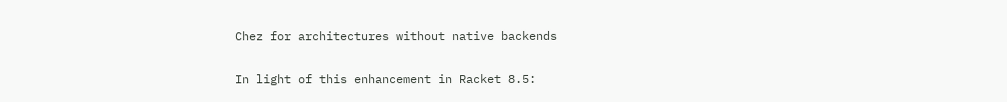Chez for architectures without native backends

In light of this enhancement in Racket 8.5: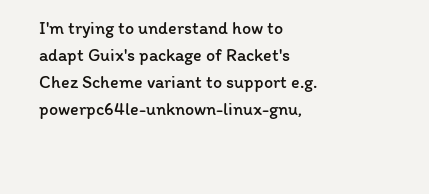I'm trying to understand how to adapt Guix's package of Racket's Chez Scheme variant to support e.g. powerpc64le-unknown-linux-gnu,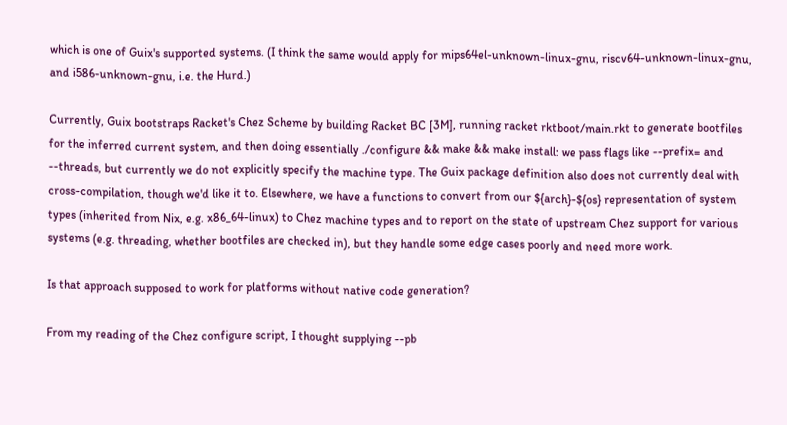which is one of Guix's supported systems. (I think the same would apply for mips64el-unknown-linux-gnu, riscv64-unknown-linux-gnu, and i586-unknown-gnu, i.e. the Hurd.)

Currently, Guix bootstraps Racket's Chez Scheme by building Racket BC [3M], running racket rktboot/main.rkt to generate bootfiles for the inferred current system, and then doing essentially ./configure && make && make install: we pass flags like --prefix= and --threads, but currently we do not explicitly specify the machine type. The Guix package definition also does not currently deal with cross-compilation, though we'd like it to. Elsewhere, we have a functions to convert from our ${arch}-${os} representation of system types (inherited from Nix, e.g. x86_64-linux) to Chez machine types and to report on the state of upstream Chez support for various systems (e.g. threading, whether bootfiles are checked in), but they handle some edge cases poorly and need more work.

Is that approach supposed to work for platforms without native code generation?

From my reading of the Chez configure script, I thought supplying --pb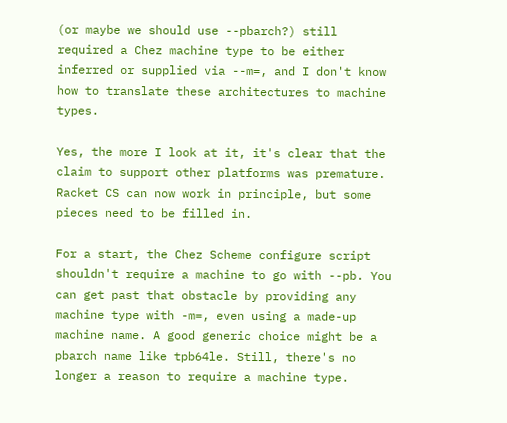(or maybe we should use --pbarch?) still required a Chez machine type to be either inferred or supplied via --m=, and I don't know how to translate these architectures to machine types.

Yes, the more I look at it, it's clear that the claim to support other platforms was premature. Racket CS can now work in principle, but some pieces need to be filled in.

For a start, the Chez Scheme configure script shouldn't require a machine to go with --pb. You can get past that obstacle by providing any machine type with -m=, even using a made-up machine name. A good generic choice might be a pbarch name like tpb64le. Still, there's no longer a reason to require a machine type.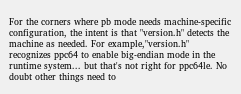For the corners where pb mode needs machine-specific configuration, the intent is that "version.h" detects the machine as needed. For example,"version.h" recognizes ppc64 to enable big-endian mode in the runtime system... but that's not right for ppc64le. No doubt other things need to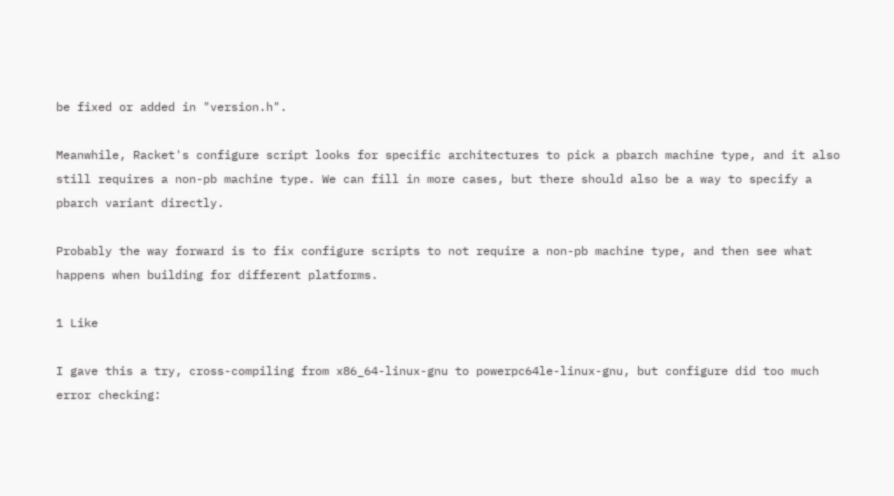be fixed or added in "version.h".

Meanwhile, Racket's configure script looks for specific architectures to pick a pbarch machine type, and it also still requires a non-pb machine type. We can fill in more cases, but there should also be a way to specify a pbarch variant directly.

Probably the way forward is to fix configure scripts to not require a non-pb machine type, and then see what happens when building for different platforms.

1 Like

I gave this a try, cross-compiling from x86_64-linux-gnu to powerpc64le-linux-gnu, but configure did too much error checking: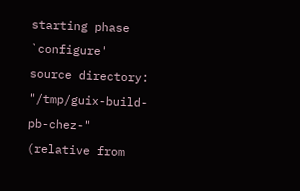starting phase `configure'
source directory: "/tmp/guix-build-pb-chez-" (relative from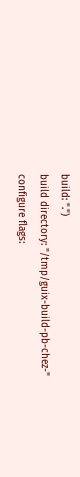build: ".")
build directory: "/tmp/guix-build-pb-chez-"
configure flags: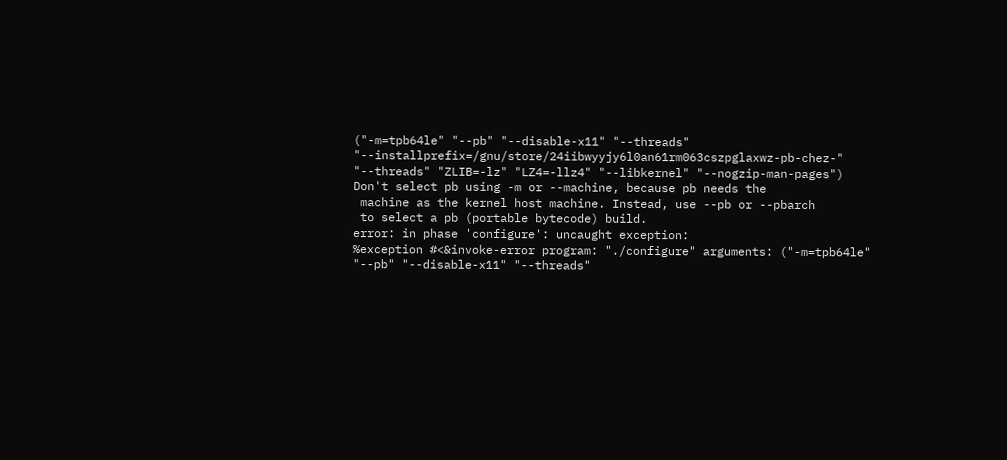("-m=tpb64le" "--pb" "--disable-x11" "--threads" "--installprefix=/gnu/store/24iibwyyjy6l0an61rm063cszpglaxwz-pb-chez-" "--threads" "ZLIB=-lz" "LZ4=-llz4" "--libkernel" "--nogzip-man-pages")
Don't select pb using -m or --machine, because pb needs the
 machine as the kernel host machine. Instead, use --pb or --pbarch
 to select a pb (portable bytecode) build.
error: in phase 'configure': uncaught exception:
%exception #<&invoke-error program: "./configure" arguments: ("-m=tpb64le" "--pb" "--disable-x11" "--threads"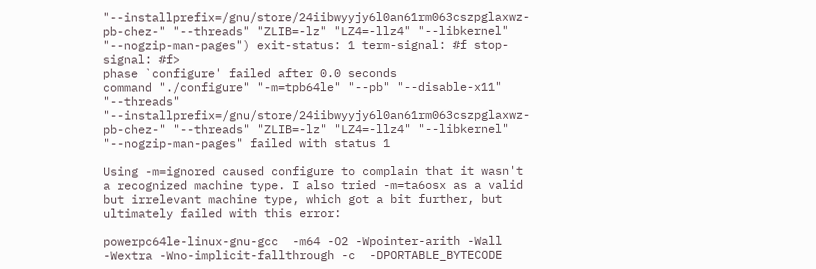"--installprefix=/gnu/store/24iibwyyjy6l0an61rm063cszpglaxwz-pb-chez-" "--threads" "ZLIB=-lz" "LZ4=-llz4" "--libkernel" "--nogzip-man-pages") exit-status: 1 term-signal: #f stop-signal: #f>
phase `configure' failed after 0.0 seconds
command "./configure" "-m=tpb64le" "--pb" "--disable-x11" "--threads" "--installprefix=/gnu/store/24iibwyyjy6l0an61rm063cszpglaxwz-pb-chez-" "--threads" "ZLIB=-lz" "LZ4=-llz4" "--libkernel" "--nogzip-man-pages" failed with status 1

Using -m=ignored caused configure to complain that it wasn't a recognized machine type. I also tried -m=ta6osx as a valid but irrelevant machine type, which got a bit further, but ultimately failed with this error:

powerpc64le-linux-gnu-gcc  -m64 -O2 -Wpointer-arith -Wall -Wextra -Wno-implicit-fallthrough -c  -DPORTABLE_BYTECODE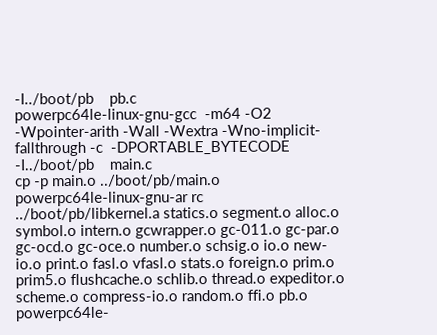-I../boot/pb    pb.c
powerpc64le-linux-gnu-gcc  -m64 -O2 -Wpointer-arith -Wall -Wextra -Wno-implicit-fallthrough -c  -DPORTABLE_BYTECODE -I../boot/pb    main.c
cp -p main.o ../boot/pb/main.o
powerpc64le-linux-gnu-ar rc ../boot/pb/libkernel.a statics.o segment.o alloc.o symbol.o intern.o gcwrapper.o gc-011.o gc-par.o gc-ocd.o gc-oce.o number.o schsig.o io.o new-io.o print.o fasl.o vfasl.o stats.o foreign.o prim.o prim5.o flushcache.o schlib.o thread.o expeditor.o scheme.o compress-io.o random.o ffi.o pb.o
powerpc64le-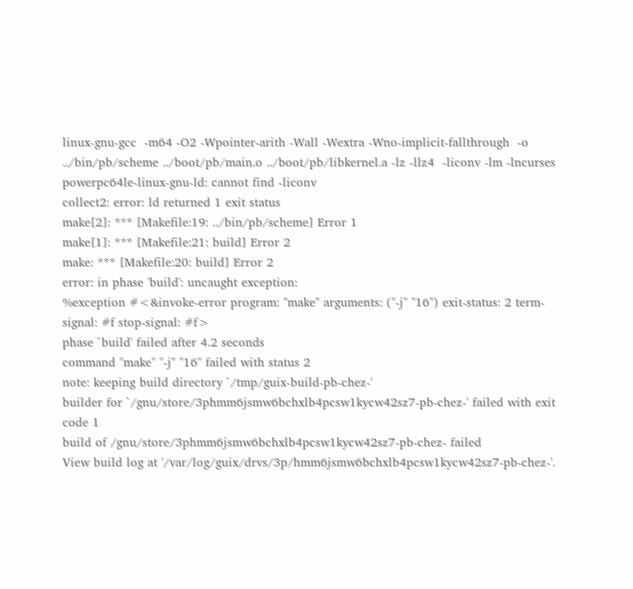linux-gnu-gcc  -m64 -O2 -Wpointer-arith -Wall -Wextra -Wno-implicit-fallthrough  -o ../bin/pb/scheme ../boot/pb/main.o ../boot/pb/libkernel.a -lz -llz4  -liconv -lm -lncurses
powerpc64le-linux-gnu-ld: cannot find -liconv
collect2: error: ld returned 1 exit status
make[2]: *** [Makefile:19: ../bin/pb/scheme] Error 1
make[1]: *** [Makefile:21: build] Error 2
make: *** [Makefile:20: build] Error 2
error: in phase 'build': uncaught exception:
%exception #<&invoke-error program: "make" arguments: ("-j" "16") exit-status: 2 term-signal: #f stop-signal: #f>
phase `build' failed after 4.2 seconds
command "make" "-j" "16" failed with status 2
note: keeping build directory `/tmp/guix-build-pb-chez-'
builder for `/gnu/store/3phmm6jsmw6bchxlb4pcsw1kycw42sz7-pb-chez-' failed with exit code 1
build of /gnu/store/3phmm6jsmw6bchxlb4pcsw1kycw42sz7-pb-chez- failed
View build log at '/var/log/guix/drvs/3p/hmm6jsmw6bchxlb4pcsw1kycw42sz7-pb-chez-'.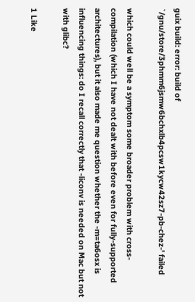guix build: error: build of `/gnu/store/3phmm6jsmw6bchxlb4pcsw1kycw42sz7-pb-chez-' failed

which could well be a symptom some broader problem with cross-compilation (which I have not dealt with before even for fully-supported architectures), but it also made me question whether the -m=ta6osx is influencing things: do I recall correctly that -liconv is needed on Mac but not with glibc?

1 Like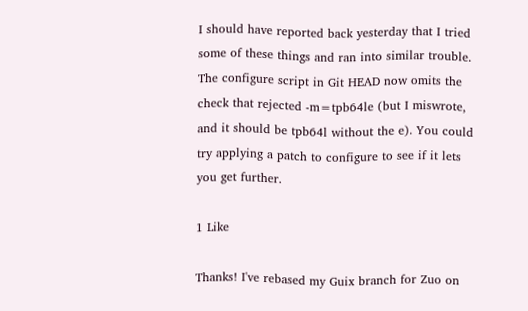I should have reported back yesterday that I tried some of these things and ran into similar trouble. The configure script in Git HEAD now omits the check that rejected -m=tpb64le (but I miswrote, and it should be tpb64l without the e). You could try applying a patch to configure to see if it lets you get further.

1 Like

Thanks! I've rebased my Guix branch for Zuo on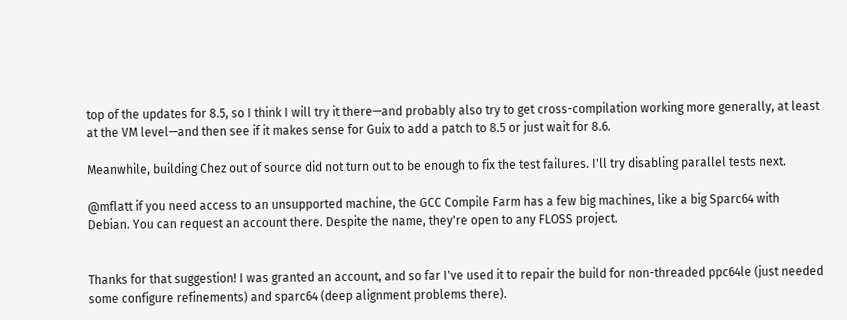top of the updates for 8.5, so I think I will try it there—and probably also try to get cross-compilation working more generally, at least at the VM level—and then see if it makes sense for Guix to add a patch to 8.5 or just wait for 8.6.

Meanwhile, building Chez out of source did not turn out to be enough to fix the test failures. I'll try disabling parallel tests next.

@mflatt if you need access to an unsupported machine, the GCC Compile Farm has a few big machines, like a big Sparc64 with Debian. You can request an account there. Despite the name, they're open to any FLOSS project.


Thanks for that suggestion! I was granted an account, and so far I've used it to repair the build for non-threaded ppc64le (just needed some configure refinements) and sparc64 (deep alignment problems there).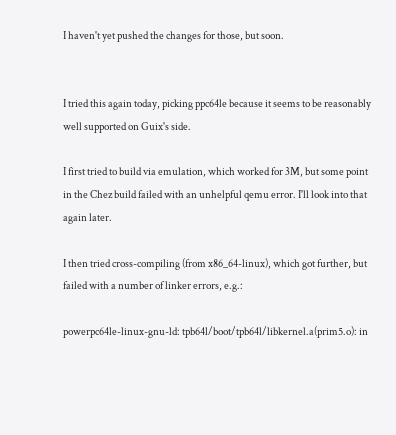I haven't yet pushed the changes for those, but soon.


I tried this again today, picking ppc64le because it seems to be reasonably well supported on Guix's side.

I first tried to build via emulation, which worked for 3M, but some point in the Chez build failed with an unhelpful qemu error. I'll look into that again later.

I then tried cross-compiling (from x86_64-linux), which got further, but failed with a number of linker errors, e.g.:

powerpc64le-linux-gnu-ld: tpb64l/boot/tpb64l/libkernel.a(prim5.o): in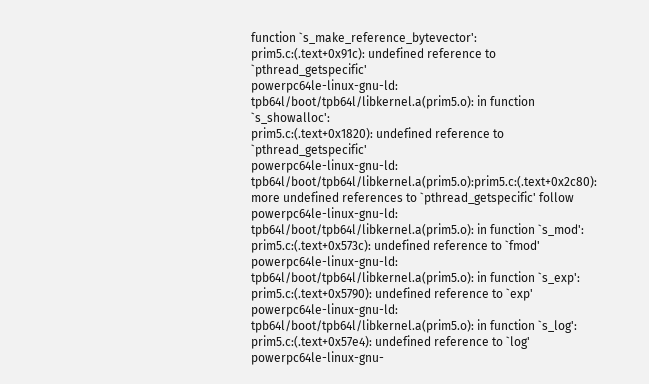function `s_make_reference_bytevector':
prim5.c:(.text+0x91c): undefined reference to `pthread_getspecific'
powerpc64le-linux-gnu-ld: tpb64l/boot/tpb64l/libkernel.a(prim5.o): in function `s_showalloc':
prim5.c:(.text+0x1820): undefined reference to `pthread_getspecific'
powerpc64le-linux-gnu-ld: tpb64l/boot/tpb64l/libkernel.a(prim5.o):prim5.c:(.text+0x2c80): more undefined references to `pthread_getspecific' follow
powerpc64le-linux-gnu-ld: tpb64l/boot/tpb64l/libkernel.a(prim5.o): in function `s_mod':
prim5.c:(.text+0x573c): undefined reference to `fmod'
powerpc64le-linux-gnu-ld: tpb64l/boot/tpb64l/libkernel.a(prim5.o): in function `s_exp':
prim5.c:(.text+0x5790): undefined reference to `exp'
powerpc64le-linux-gnu-ld: tpb64l/boot/tpb64l/libkernel.a(prim5.o): in function `s_log':
prim5.c:(.text+0x57e4): undefined reference to `log'
powerpc64le-linux-gnu-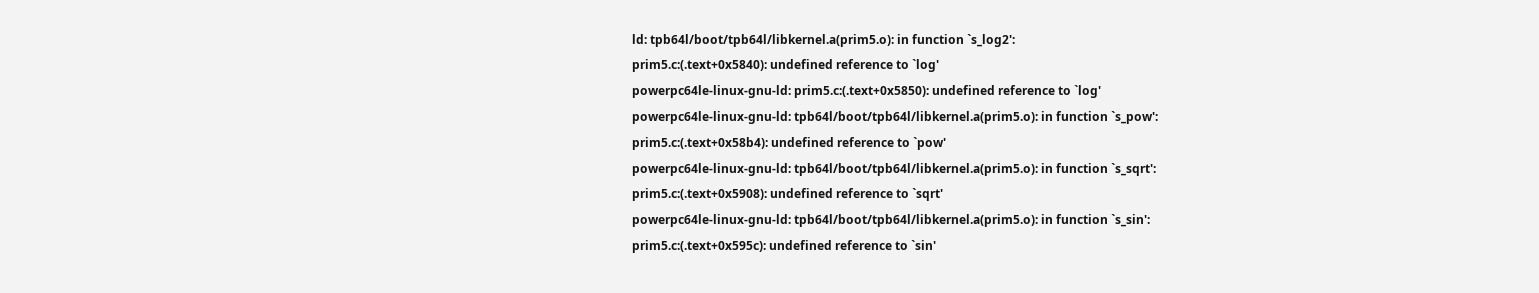ld: tpb64l/boot/tpb64l/libkernel.a(prim5.o): in function `s_log2':
prim5.c:(.text+0x5840): undefined reference to `log'
powerpc64le-linux-gnu-ld: prim5.c:(.text+0x5850): undefined reference to `log'
powerpc64le-linux-gnu-ld: tpb64l/boot/tpb64l/libkernel.a(prim5.o): in function `s_pow':
prim5.c:(.text+0x58b4): undefined reference to `pow'
powerpc64le-linux-gnu-ld: tpb64l/boot/tpb64l/libkernel.a(prim5.o): in function `s_sqrt':
prim5.c:(.text+0x5908): undefined reference to `sqrt'
powerpc64le-linux-gnu-ld: tpb64l/boot/tpb64l/libkernel.a(prim5.o): in function `s_sin':
prim5.c:(.text+0x595c): undefined reference to `sin'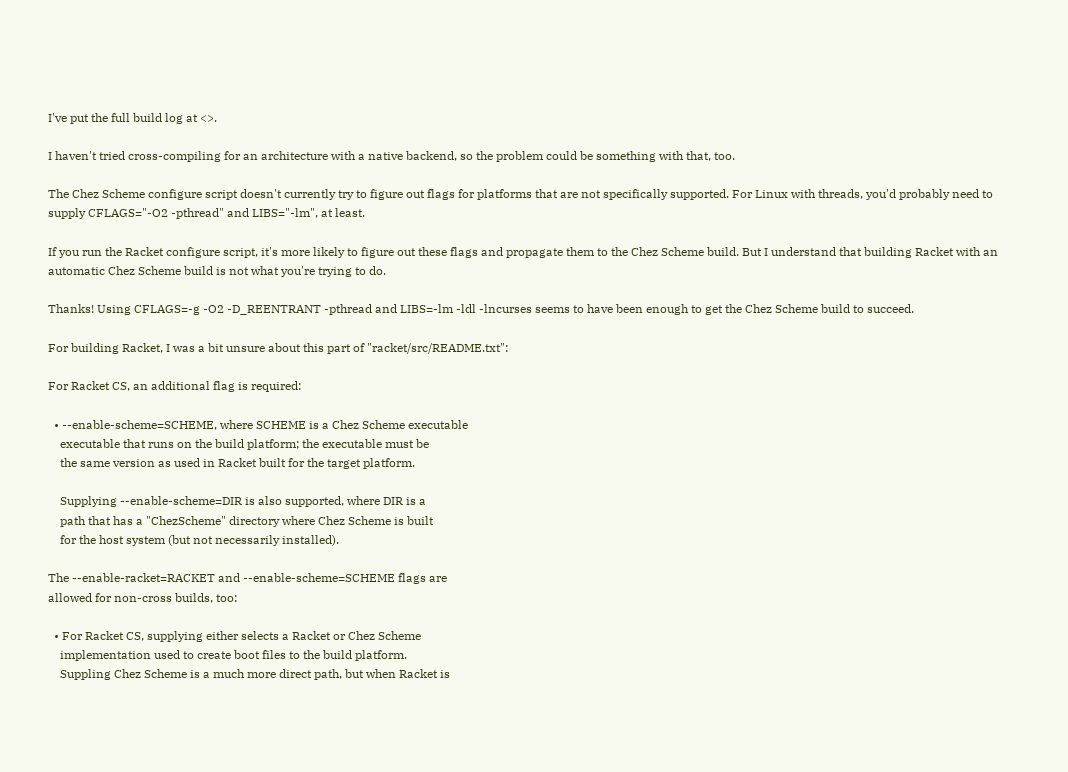I've put the full build log at <>.

I haven't tried cross-compiling for an architecture with a native backend, so the problem could be something with that, too.

The Chez Scheme configure script doesn't currently try to figure out flags for platforms that are not specifically supported. For Linux with threads, you'd probably need to supply CFLAGS="-O2 -pthread" and LIBS="-lm", at least.

If you run the Racket configure script, it's more likely to figure out these flags and propagate them to the Chez Scheme build. But I understand that building Racket with an automatic Chez Scheme build is not what you're trying to do.

Thanks! Using CFLAGS=-g -O2 -D_REENTRANT -pthread and LIBS=-lm -ldl -lncurses seems to have been enough to get the Chez Scheme build to succeed.

For building Racket, I was a bit unsure about this part of "racket/src/README.txt":

For Racket CS, an additional flag is required:

  • --enable-scheme=SCHEME, where SCHEME is a Chez Scheme executable
    executable that runs on the build platform; the executable must be
    the same version as used in Racket built for the target platform.

    Supplying --enable-scheme=DIR is also supported, where DIR is a
    path that has a "ChezScheme" directory where Chez Scheme is built
    for the host system (but not necessarily installed).

The --enable-racket=RACKET and --enable-scheme=SCHEME flags are
allowed for non-cross builds, too:

  • For Racket CS, supplying either selects a Racket or Chez Scheme
    implementation used to create boot files to the build platform.
    Suppling Chez Scheme is a much more direct path, but when Racket is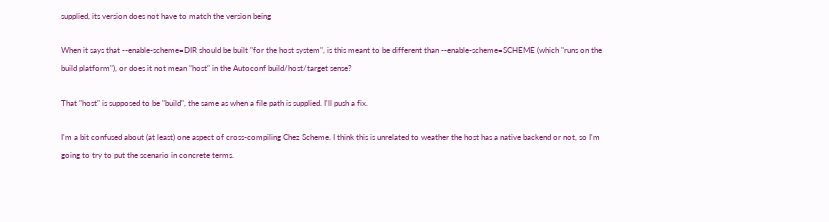supplied, its version does not have to match the version being

When it says that --enable-scheme=DIR should be built "for the host system", is this meant to be different than --enable-scheme=SCHEME (which "runs on the build platform"), or does it not mean "host" in the Autoconf build/host/target sense?

That "host" is supposed to be "build", the same as when a file path is supplied. I'll push a fix.

I'm a bit confused about (at least) one aspect of cross-compiling Chez Scheme. I think this is unrelated to weather the host has a native backend or not, so I'm going to try to put the scenario in concrete terms.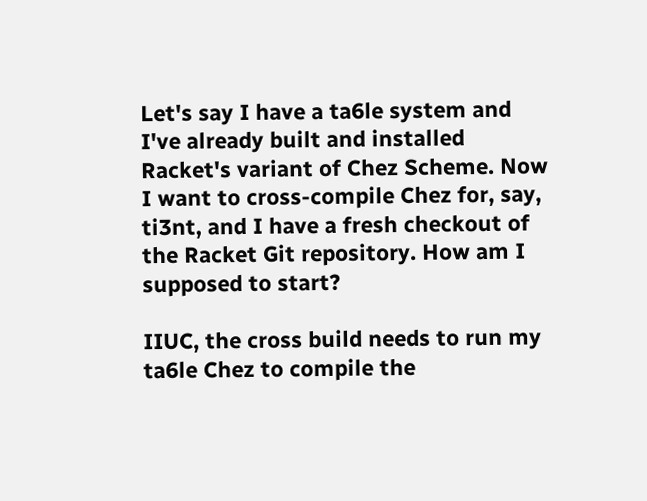Let's say I have a ta6le system and I've already built and installed Racket's variant of Chez Scheme. Now I want to cross-compile Chez for, say, ti3nt, and I have a fresh checkout of the Racket Git repository. How am I supposed to start?

IIUC, the cross build needs to run my ta6le Chez to compile the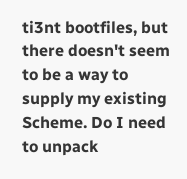ti3nt bootfiles, but there doesn't seem to be a way to supply my existing Scheme. Do I need to unpack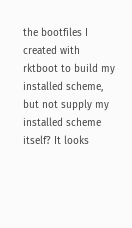the bootfiles I created with rktboot to build my installed scheme, but not supply my installed scheme itself? It looks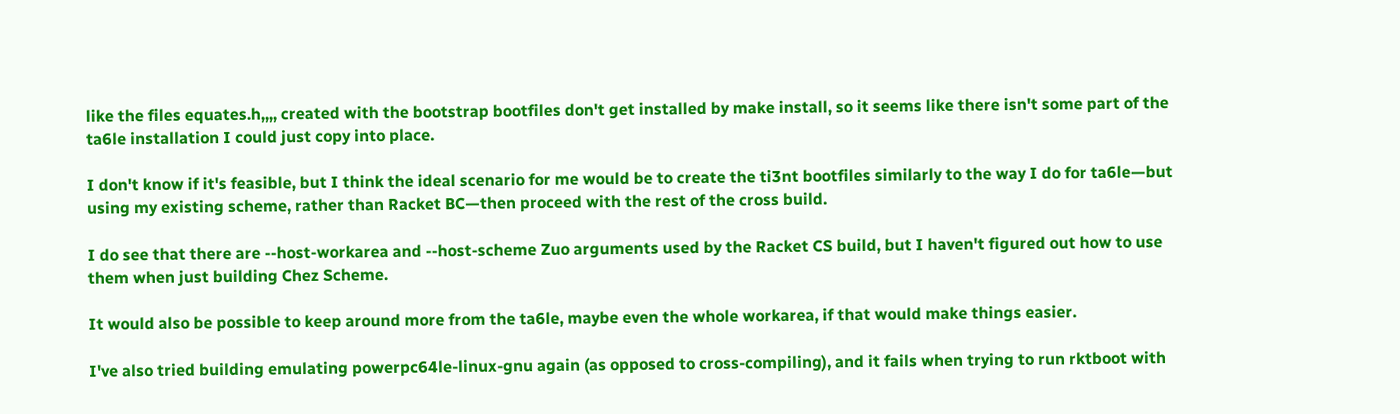like the files equates.h,,,, created with the bootstrap bootfiles don't get installed by make install, so it seems like there isn't some part of the ta6le installation I could just copy into place.

I don't know if it's feasible, but I think the ideal scenario for me would be to create the ti3nt bootfiles similarly to the way I do for ta6le—but using my existing scheme, rather than Racket BC—then proceed with the rest of the cross build.

I do see that there are --host-workarea and --host-scheme Zuo arguments used by the Racket CS build, but I haven't figured out how to use them when just building Chez Scheme.

It would also be possible to keep around more from the ta6le, maybe even the whole workarea, if that would make things easier.

I've also tried building emulating powerpc64le-linux-gnu again (as opposed to cross-compiling), and it fails when trying to run rktboot with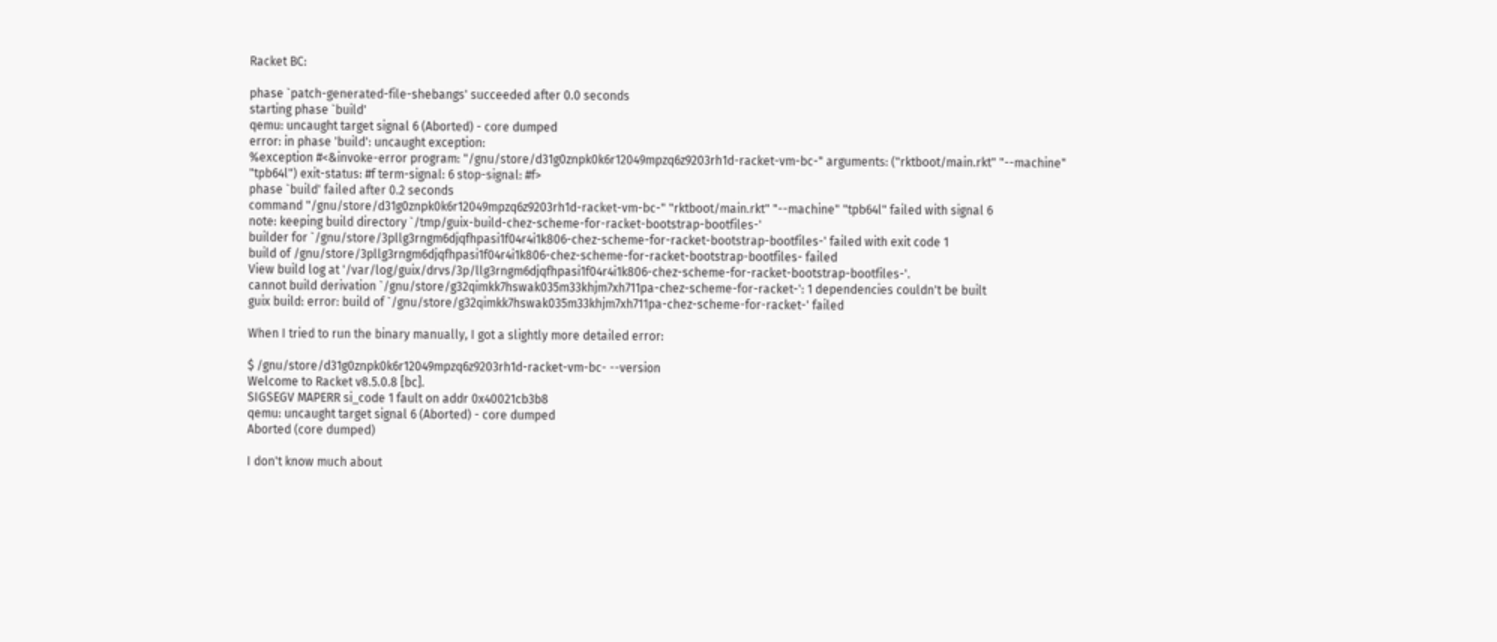Racket BC:

phase `patch-generated-file-shebangs' succeeded after 0.0 seconds
starting phase `build'
qemu: uncaught target signal 6 (Aborted) - core dumped
error: in phase 'build': uncaught exception:
%exception #<&invoke-error program: "/gnu/store/d31g0znpk0k6r12049mpzq6z9203rh1d-racket-vm-bc-" arguments: ("rktboot/main.rkt" "--machine" "tpb64l") exit-status: #f term-signal: 6 stop-signal: #f>
phase `build' failed after 0.2 seconds
command "/gnu/store/d31g0znpk0k6r12049mpzq6z9203rh1d-racket-vm-bc-" "rktboot/main.rkt" "--machine" "tpb64l" failed with signal 6
note: keeping build directory `/tmp/guix-build-chez-scheme-for-racket-bootstrap-bootfiles-'
builder for `/gnu/store/3pllg3rngm6djqfhpasi1f04r4i1k806-chez-scheme-for-racket-bootstrap-bootfiles-' failed with exit code 1
build of /gnu/store/3pllg3rngm6djqfhpasi1f04r4i1k806-chez-scheme-for-racket-bootstrap-bootfiles- failed
View build log at '/var/log/guix/drvs/3p/llg3rngm6djqfhpasi1f04r4i1k806-chez-scheme-for-racket-bootstrap-bootfiles-'.
cannot build derivation `/gnu/store/g32qimkk7hswak035m33khjm7xh711pa-chez-scheme-for-racket-': 1 dependencies couldn't be built
guix build: error: build of `/gnu/store/g32qimkk7hswak035m33khjm7xh711pa-chez-scheme-for-racket-' failed

When I tried to run the binary manually, I got a slightly more detailed error:

$ /gnu/store/d31g0znpk0k6r12049mpzq6z9203rh1d-racket-vm-bc- --version
Welcome to Racket v8.5.0.8 [bc].
SIGSEGV MAPERR si_code 1 fault on addr 0x40021cb3b8
qemu: uncaught target signal 6 (Aborted) - core dumped
Aborted (core dumped)

I don't know much about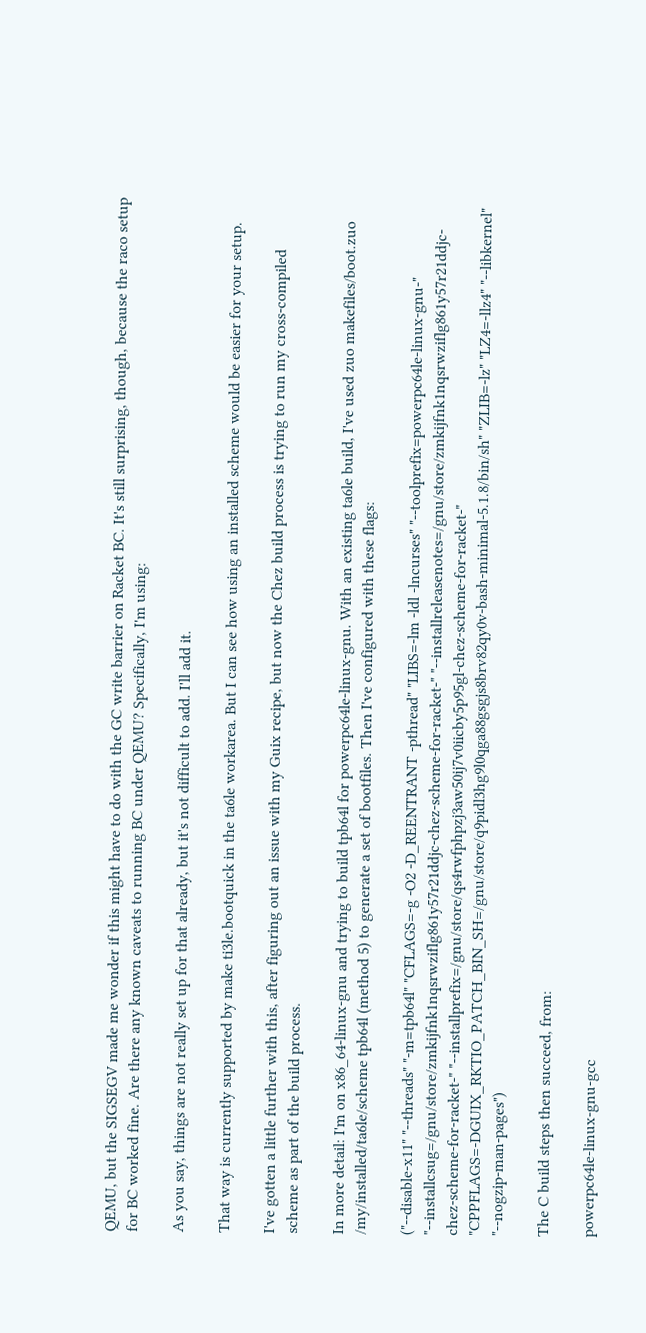QEMU, but the SIGSEGV made me wonder if this might have to do with the GC write barrier on Racket BC. It's still surprising, though, because the raco setup for BC worked fine. Are there any known caveats to running BC under QEMU? Specifically, I'm using:

As you say, things are not really set up for that already, but it's not difficult to add. I'll add it.

That way is currently supported by make ti3le.bootquick in the ta6le workarea. But I can see how using an installed scheme would be easier for your setup.

I've gotten a little further with this, after figuring out an issue with my Guix recipe, but now the Chez build process is trying to run my cross-compiled scheme as part of the build process.

In more detail: I'm on x86_64-linux-gnu and trying to build tpb64l for powerpc64le-linux-gnu. With an existing ta6le build, I've used zuo makefiles/boot.zuo /my/installed/ta6le/scheme tpb64l (method 5) to generate a set of bootfiles. Then I've configured with these flags:

("--disable-x11" "--threads" "-m=tpb64l" "CFLAGS=-g -O2 -D_REENTRANT -pthread" "LIBS=-lm -ldl -lncurses" "--toolprefix=powerpc64le-linux-gnu-" "--installcsug=/gnu/store/zmkijfnk1nqsrwziflg861y57r21ddjc-chez-scheme-for-racket-" "--installreleasenotes=/gnu/store/zmkijfnk1nqsrwziflg861y57r21ddjc-chez-scheme-for-racket-" "--installprefix=/gnu/store/qs4rwfphpzj3aw50ij7v0iicby5p95gl-chez-scheme-for-racket-" "CPPFLAGS=-DGUIX_RKTIO_PATCH_BIN_SH=/gnu/store/q9pidl3hg9l0qga88gsgjs8brv82qy0v-bash-minimal-5.1.8/bin/sh" "ZLIB=-lz" "LZ4=-llz4" "--libkernel" "--nogzip-man-pages")

The C build steps then succeed, from:

powerpc64le-linux-gnu-gcc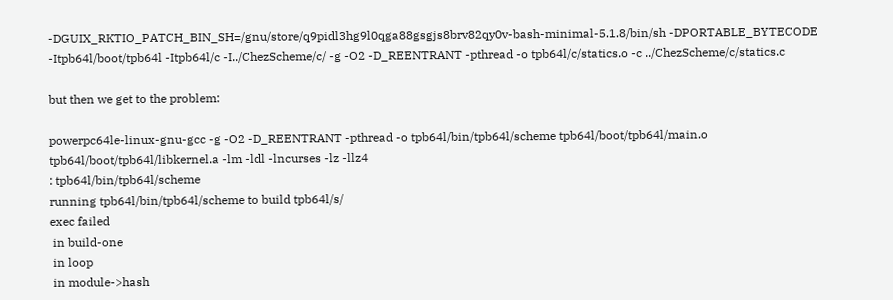-DGUIX_RKTIO_PATCH_BIN_SH=/gnu/store/q9pidl3hg9l0qga88gsgjs8brv82qy0v-bash-minimal-5.1.8/bin/sh -DPORTABLE_BYTECODE -Itpb64l/boot/tpb64l -Itpb64l/c -I../ChezScheme/c/ -g -O2 -D_REENTRANT -pthread -o tpb64l/c/statics.o -c ../ChezScheme/c/statics.c

but then we get to the problem:

powerpc64le-linux-gnu-gcc -g -O2 -D_REENTRANT -pthread -o tpb64l/bin/tpb64l/scheme tpb64l/boot/tpb64l/main.o tpb64l/boot/tpb64l/libkernel.a -lm -ldl -lncurses -lz -llz4
: tpb64l/bin/tpb64l/scheme
running tpb64l/bin/tpb64l/scheme to build tpb64l/s/
exec failed
 in build-one
 in loop
 in module->hash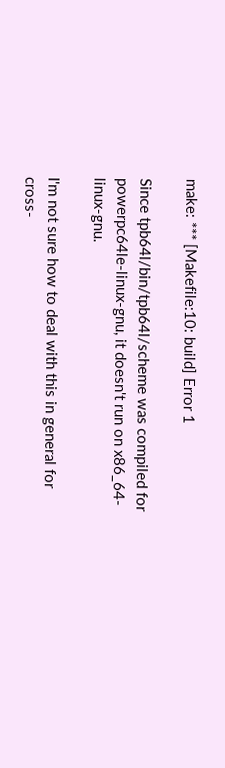make: *** [Makefile:10: build] Error 1

Since tpb64l/bin/tpb64l/scheme was compiled for powerpc64le-linux-gnu, it doesn't run on x86_64-linux-gnu.

I'm not sure how to deal with this in general for cross-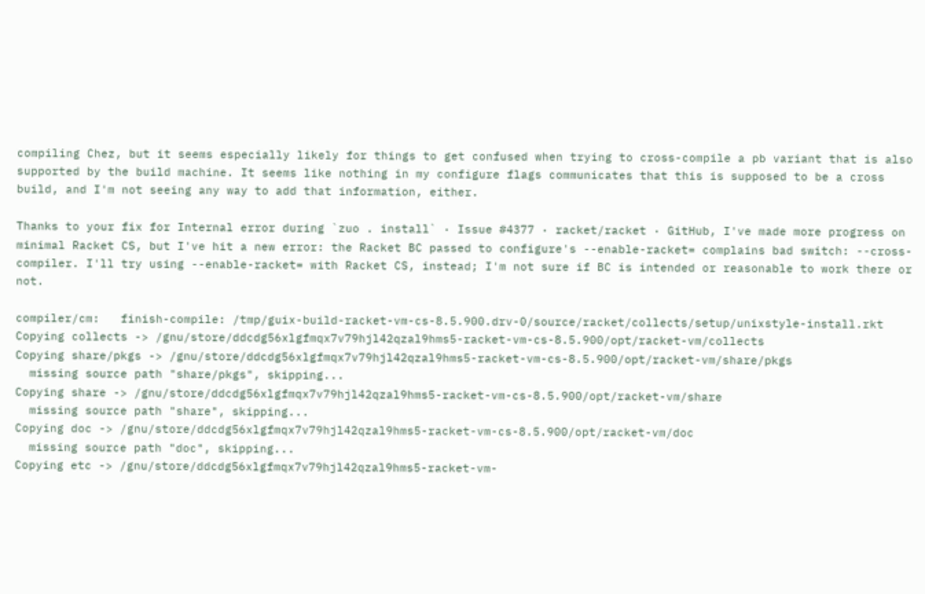compiling Chez, but it seems especially likely for things to get confused when trying to cross-compile a pb variant that is also supported by the build machine. It seems like nothing in my configure flags communicates that this is supposed to be a cross build, and I'm not seeing any way to add that information, either.

Thanks to your fix for Internal error during `zuo . install` · Issue #4377 · racket/racket · GitHub, I've made more progress on minimal Racket CS, but I've hit a new error: the Racket BC passed to configure's --enable-racket= complains bad switch: --cross-compiler. I'll try using --enable-racket= with Racket CS, instead; I'm not sure if BC is intended or reasonable to work there or not.

compiler/cm:   finish-compile: /tmp/guix-build-racket-vm-cs-8.5.900.drv-0/source/racket/collects/setup/unixstyle-install.rkt
Copying collects -> /gnu/store/ddcdg56xlgfmqx7v79hjl42qzal9hms5-racket-vm-cs-8.5.900/opt/racket-vm/collects
Copying share/pkgs -> /gnu/store/ddcdg56xlgfmqx7v79hjl42qzal9hms5-racket-vm-cs-8.5.900/opt/racket-vm/share/pkgs
  missing source path "share/pkgs", skipping...
Copying share -> /gnu/store/ddcdg56xlgfmqx7v79hjl42qzal9hms5-racket-vm-cs-8.5.900/opt/racket-vm/share
  missing source path "share", skipping...
Copying doc -> /gnu/store/ddcdg56xlgfmqx7v79hjl42qzal9hms5-racket-vm-cs-8.5.900/opt/racket-vm/doc
  missing source path "doc", skipping...
Copying etc -> /gnu/store/ddcdg56xlgfmqx7v79hjl42qzal9hms5-racket-vm-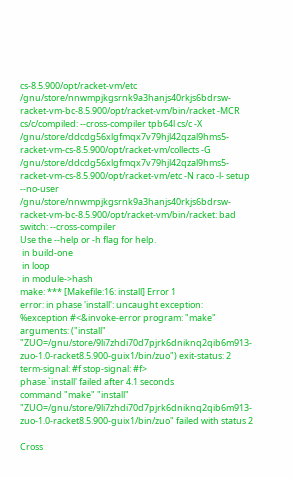cs-8.5.900/opt/racket-vm/etc
/gnu/store/nnwmpjkgsrnk9a3hanjs40rkjs6bdrsw-racket-vm-bc-8.5.900/opt/racket-vm/bin/racket -MCR cs/c/compiled: --cross-compiler tpb64l cs/c -X /gnu/store/ddcdg56xlgfmqx7v79hjl42qzal9hms5-racket-vm-cs-8.5.900/opt/racket-vm/collects -G /gnu/store/ddcdg56xlgfmqx7v79hjl42qzal9hms5-racket-vm-cs-8.5.900/opt/racket-vm/etc -N raco -l- setup --no-user
/gnu/store/nnwmpjkgsrnk9a3hanjs40rkjs6bdrsw-racket-vm-bc-8.5.900/opt/racket-vm/bin/racket: bad switch: --cross-compiler
Use the --help or -h flag for help.
 in build-one
 in loop
 in module->hash
make: *** [Makefile:16: install] Error 1
error: in phase 'install': uncaught exception:
%exception #<&invoke-error program: "make" arguments: ("install" "ZUO=/gnu/store/9li7zhdi70d7pjrk6dniknq2qib6m913-zuo-1.0-racket8.5.900-guix1/bin/zuo") exit-status: 2 term-signal: #f stop-signal: #f>
phase `install' failed after 4.1 seconds
command "make" "install" "ZUO=/gnu/store/9li7zhdi70d7pjrk6dniknq2qib6m913-zuo-1.0-racket8.5.900-guix1/bin/zuo" failed with status 2

Cross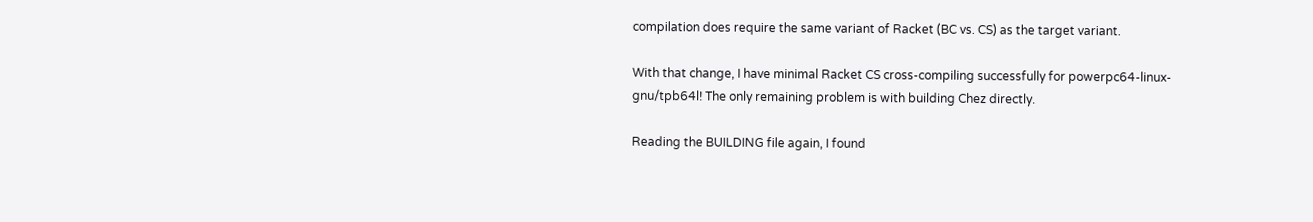compilation does require the same variant of Racket (BC vs. CS) as the target variant.

With that change, I have minimal Racket CS cross-compiling successfully for powerpc64-linux-gnu/tpb64l! The only remaining problem is with building Chez directly.

Reading the BUILDING file again, I found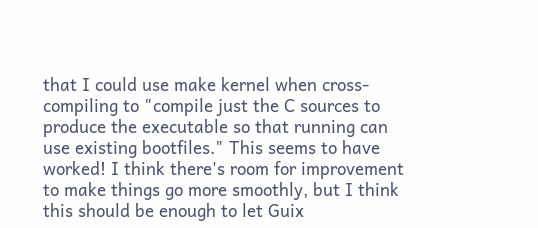that I could use make kernel when cross-compiling to "compile just the C sources to produce the executable so that running can use existing bootfiles." This seems to have worked! I think there's room for improvement to make things go more smoothly, but I think this should be enough to let Guix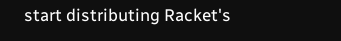start distributing Racket's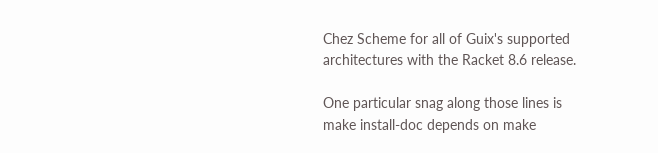Chez Scheme for all of Guix's supported architectures with the Racket 8.6 release.

One particular snag along those lines is make install-doc depends on make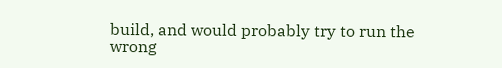build, and would probably try to run the wrong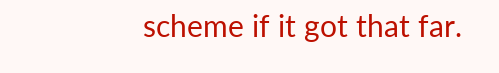scheme if it got that far.